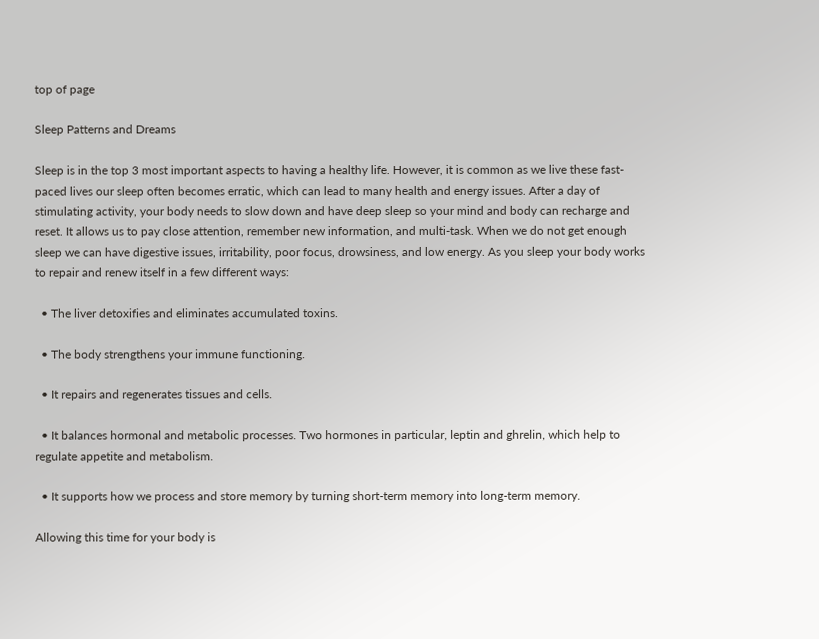top of page

Sleep Patterns and Dreams

Sleep is in the top 3 most important aspects to having a healthy life. However, it is common as we live these fast-paced lives our sleep often becomes erratic, which can lead to many health and energy issues. After a day of stimulating activity, your body needs to slow down and have deep sleep so your mind and body can recharge and reset. It allows us to pay close attention, remember new information, and multi-task. When we do not get enough sleep we can have digestive issues, irritability, poor focus, drowsiness, and low energy. As you sleep your body works to repair and renew itself in a few different ways:

  • The liver detoxifies and eliminates accumulated toxins.

  • The body strengthens your immune functioning.

  • It repairs and regenerates tissues and cells.

  • It balances hormonal and metabolic processes. Two hormones in particular, leptin and ghrelin, which help to regulate appetite and metabolism.

  • It supports how we process and store memory by turning short-term memory into long-term memory.

Allowing this time for your body is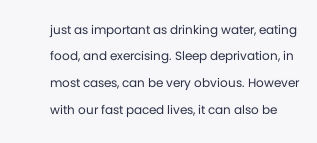just as important as drinking water, eating food, and exercising. Sleep deprivation, in most cases, can be very obvious. However with our fast paced lives, it can also be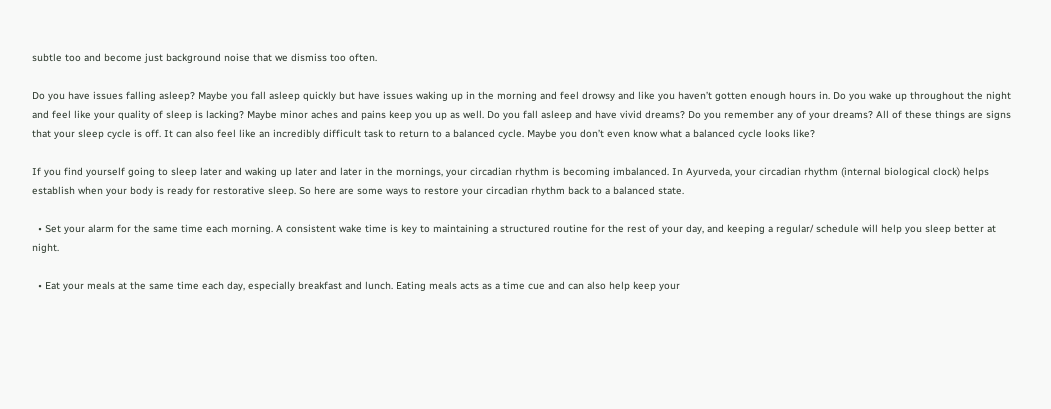subtle too and become just background noise that we dismiss too often.

Do you have issues falling asleep? Maybe you fall asleep quickly but have issues waking up in the morning and feel drowsy and like you haven’t gotten enough hours in. Do you wake up throughout the night and feel like your quality of sleep is lacking? Maybe minor aches and pains keep you up as well. Do you fall asleep and have vivid dreams? Do you remember any of your dreams? All of these things are signs that your sleep cycle is off. It can also feel like an incredibly difficult task to return to a balanced cycle. Maybe you don’t even know what a balanced cycle looks like?

If you find yourself going to sleep later and waking up later and later in the mornings, your circadian rhythm is becoming imbalanced. In Ayurveda, your circadian rhythm (internal biological clock) helps establish when your body is ready for restorative sleep. So here are some ways to restore your circadian rhythm back to a balanced state.

  • Set your alarm for the same time each morning. A consistent wake time is key to maintaining a structured routine for the rest of your day, and keeping a regular/ schedule will help you sleep better at night.

  • Eat your meals at the same time each day, especially breakfast and lunch. Eating meals acts as a time cue and can also help keep your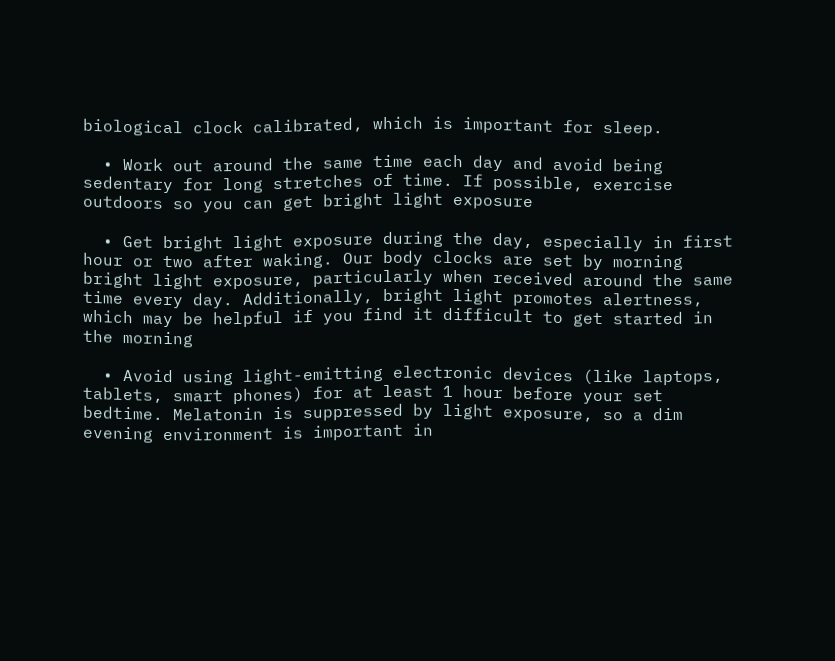biological clock calibrated, which is important for sleep.

  • Work out around the same time each day and avoid being sedentary for long stretches of time. If possible, exercise outdoors so you can get bright light exposure

  • Get bright light exposure during the day, especially in first hour or two after waking. Our body clocks are set by morning bright light exposure, particularly when received around the same time every day. Additionally, bright light promotes alertness, which may be helpful if you find it difficult to get started in the morning

  • Avoid using light-emitting electronic devices (like laptops, tablets, smart phones) for at least 1 hour before your set bedtime. Melatonin is suppressed by light exposure, so a dim evening environment is important in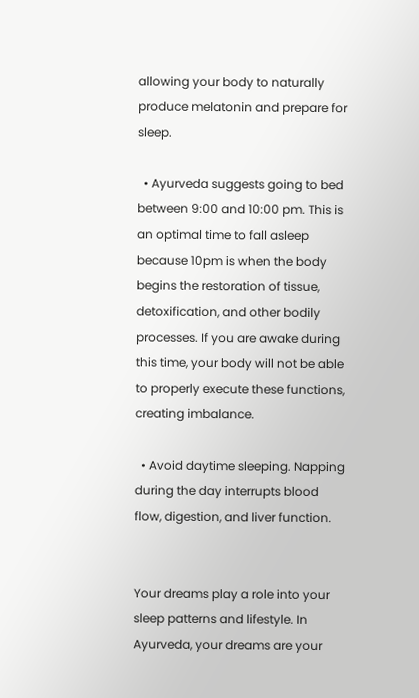allowing your body to naturally produce melatonin and prepare for sleep.

  • Ayurveda suggests going to bed between 9:00 and 10:00 pm. This is an optimal time to fall asleep because 10pm is when the body begins the restoration of tissue, detoxification, and other bodily processes. If you are awake during this time, your body will not be able to properly execute these functions, creating imbalance.

  • Avoid daytime sleeping. Napping during the day interrupts blood flow, digestion, and liver function.


Your dreams play a role into your sleep patterns and lifestyle. In Ayurveda, your dreams are your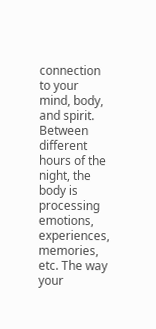connection to your mind, body, and spirit. Between different hours of the night, the body is processing emotions, experiences, memories, etc. The way your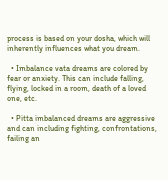process is based on your dosha, which will inherently influences what you dream.

  • Imbalance vata dreams are colored by fear or anxiety. This can include falling, flying, locked in a room, death of a loved one, etc.

  • Pitta imbalanced dreams are aggressive and can including fighting, confrontations, failing an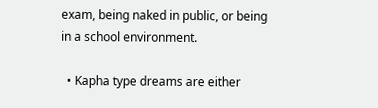exam, being naked in public, or being in a school environment.

  • Kapha type dreams are either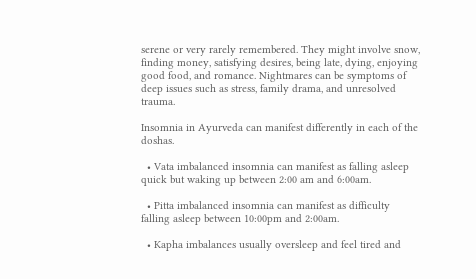serene or very rarely remembered. They might involve snow, finding money, satisfying desires, being late, dying, enjoying good food, and romance. Nightmares can be symptoms of deep issues such as stress, family drama, and unresolved trauma.

Insomnia in Ayurveda can manifest differently in each of the doshas.

  • Vata imbalanced insomnia can manifest as falling asleep quick but waking up between 2:00 am and 6:00am.

  • Pitta imbalanced insomnia can manifest as difficulty falling asleep between 10:00pm and 2:00am.

  • Kapha imbalances usually oversleep and feel tired and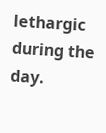lethargic during the day.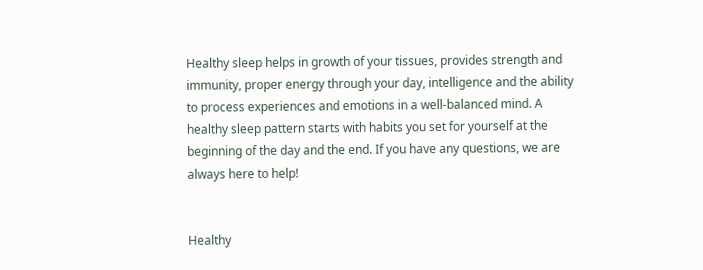Healthy sleep helps in growth of your tissues, provides strength and immunity, proper energy through your day, intelligence and the ability to process experiences and emotions in a well-balanced mind. A healthy sleep pattern starts with habits you set for yourself at the beginning of the day and the end. If you have any questions, we are always here to help!


Healthy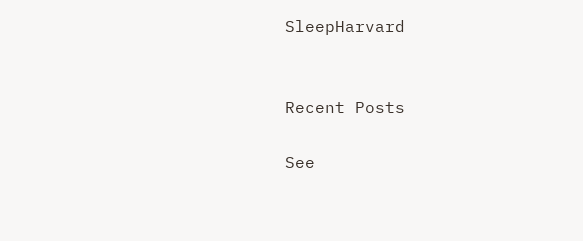SleepHarvard


Recent Posts

See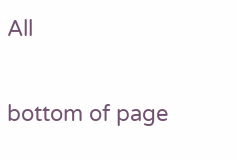All


bottom of page